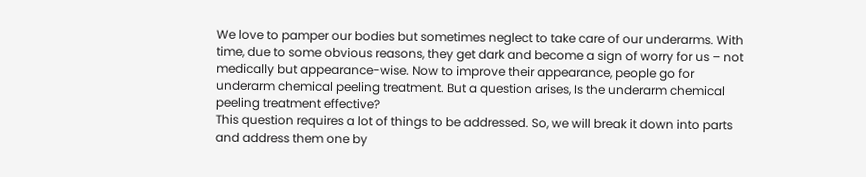We love to pamper our bodies but sometimes neglect to take care of our underarms. With time, due to some obvious reasons, they get dark and become a sign of worry for us – not medically but appearance-wise. Now to improve their appearance, people go for underarm chemical peeling treatment. But a question arises, Is the underarm chemical peeling treatment effective?
This question requires a lot of things to be addressed. So, we will break it down into parts and address them one by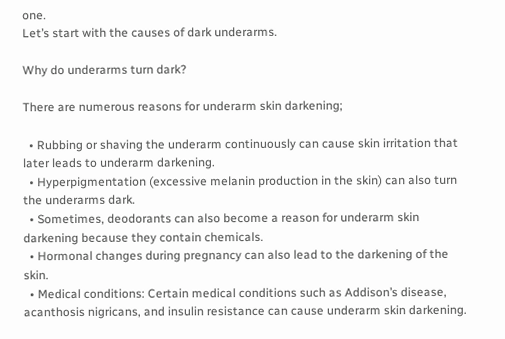one.
Let’s start with the causes of dark underarms.

Why do underarms turn dark?

There are numerous reasons for underarm skin darkening;

  • Rubbing or shaving the underarm continuously can cause skin irritation that later leads to underarm darkening.
  • Hyperpigmentation (excessive melanin production in the skin) can also turn the underarms dark.
  • Sometimes, deodorants can also become a reason for underarm skin darkening because they contain chemicals.
  • Hormonal changes during pregnancy can also lead to the darkening of the skin.
  • Medical conditions: Certain medical conditions such as Addison’s disease, acanthosis nigricans, and insulin resistance can cause underarm skin darkening.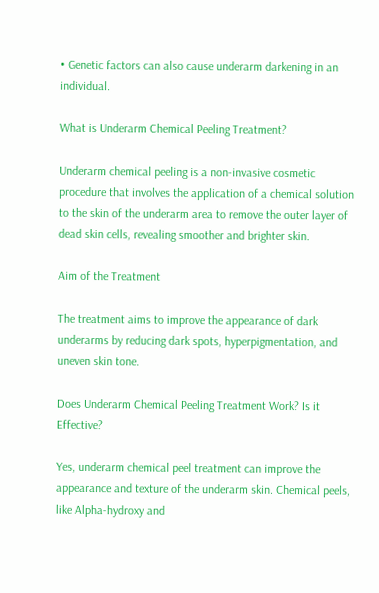• Genetic factors can also cause underarm darkening in an individual.

What is Underarm Chemical Peeling Treatment?

Underarm chemical peeling is a non-invasive cosmetic procedure that involves the application of a chemical solution to the skin of the underarm area to remove the outer layer of dead skin cells, revealing smoother and brighter skin.

Aim of the Treatment

The treatment aims to improve the appearance of dark underarms by reducing dark spots, hyperpigmentation, and uneven skin tone.

Does Underarm Chemical Peeling Treatment Work? Is it Effective?

Yes, underarm chemical peel treatment can improve the appearance and texture of the underarm skin. Chemical peels, like Alpha-hydroxy and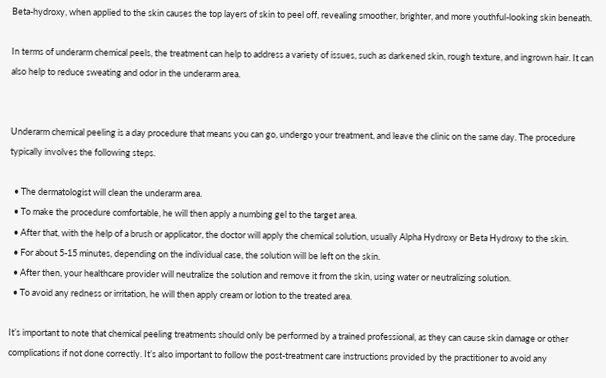Beta-hydroxy, when applied to the skin causes the top layers of skin to peel off, revealing smoother, brighter, and more youthful-looking skin beneath.

In terms of underarm chemical peels, the treatment can help to address a variety of issues, such as darkened skin, rough texture, and ingrown hair. It can also help to reduce sweating and odor in the underarm area.


Underarm chemical peeling is a day procedure that means you can go, undergo your treatment, and leave the clinic on the same day. The procedure typically involves the following steps.

  • The dermatologist will clean the underarm area.
  • To make the procedure comfortable, he will then apply a numbing gel to the target area.
  • After that, with the help of a brush or applicator, the doctor will apply the chemical solution, usually Alpha Hydroxy or Beta Hydroxy to the skin.
  • For about 5-15 minutes, depending on the individual case, the solution will be left on the skin.
  • After then, your healthcare provider will neutralize the solution and remove it from the skin, using water or neutralizing solution.
  • To avoid any redness or irritation, he will then apply cream or lotion to the treated area.

It’s important to note that chemical peeling treatments should only be performed by a trained professional, as they can cause skin damage or other complications if not done correctly. It’s also important to follow the post-treatment care instructions provided by the practitioner to avoid any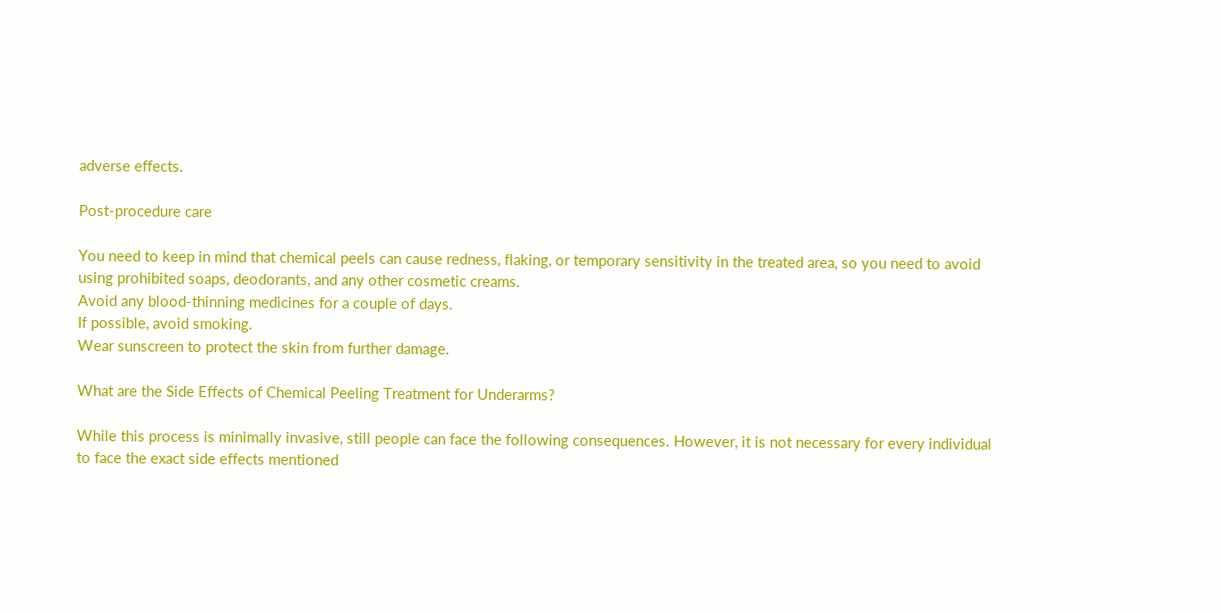adverse effects.

Post-procedure care

You need to keep in mind that chemical peels can cause redness, flaking, or temporary sensitivity in the treated area, so you need to avoid using prohibited soaps, deodorants, and any other cosmetic creams.
Avoid any blood-thinning medicines for a couple of days.
If possible, avoid smoking.
Wear sunscreen to protect the skin from further damage.

What are the Side Effects of Chemical Peeling Treatment for Underarms?

While this process is minimally invasive, still people can face the following consequences. However, it is not necessary for every individual to face the exact side effects mentioned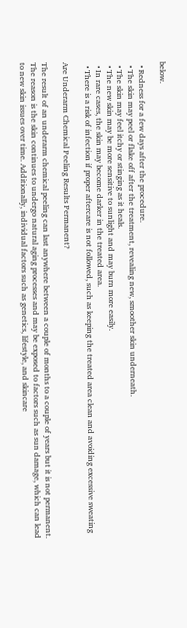below.

  • Redness for a few days after the procedure.
  • The skin may peel or flake off after the treatment, revealing new, smoother skin underneath.
  • The skin may feel itchy or stinging as it heals.
  • The new skin may be more sensitive to sunlight and may burn more easily.
  • In rare cases, the skin may become darker in the treated area.
  • There is a risk of infection if proper aftercare is not followed, such as keeping the treated area clean and avoiding excessive sweating

Are Underarm Chemical Peeling Results Permanent?

The result of an underarm chemical peeling can last anywhere between a couple of months to a couple of years but it is not permanent. The reason is the skin continues to undergo natural aging processes and may be exposed to factors such as sun damage, which can lead to new skin issues over time. Additionally, individual factors such as genetics, lifestyle, and skincare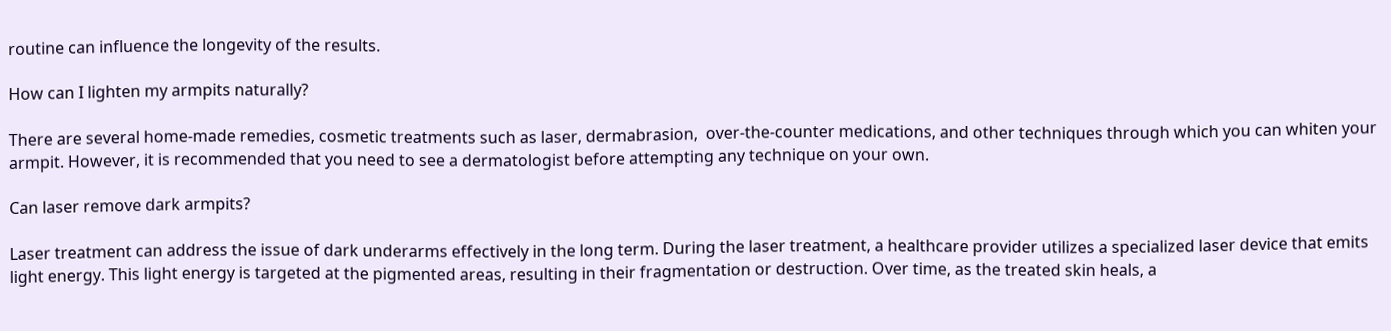routine can influence the longevity of the results.

How can I lighten my armpits naturally?

There are several home-made remedies, cosmetic treatments such as laser, dermabrasion,  over-the-counter medications, and other techniques through which you can whiten your armpit. However, it is recommended that you need to see a dermatologist before attempting any technique on your own.

Can laser remove dark armpits?

Laser treatment can address the issue of dark underarms effectively in the long term. During the laser treatment, a healthcare provider utilizes a specialized laser device that emits light energy. This light energy is targeted at the pigmented areas, resulting in their fragmentation or destruction. Over time, as the treated skin heals, a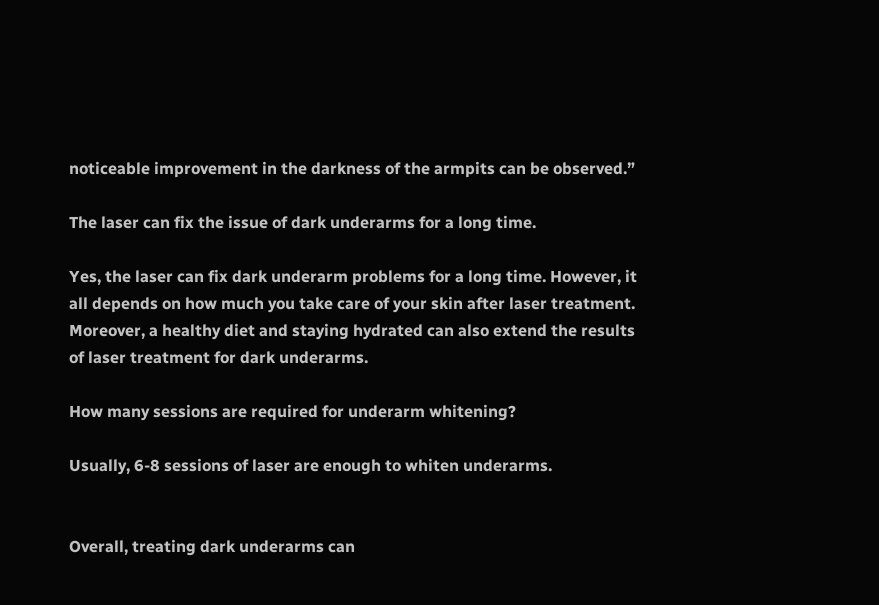noticeable improvement in the darkness of the armpits can be observed.”

The laser can fix the issue of dark underarms for a long time.

Yes, the laser can fix dark underarm problems for a long time. However, it all depends on how much you take care of your skin after laser treatment. Moreover, a healthy diet and staying hydrated can also extend the results of laser treatment for dark underarms.

How many sessions are required for underarm whitening?

Usually, 6-8 sessions of laser are enough to whiten underarms.


Overall, treating dark underarms can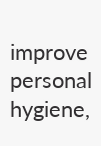improve personal hygiene,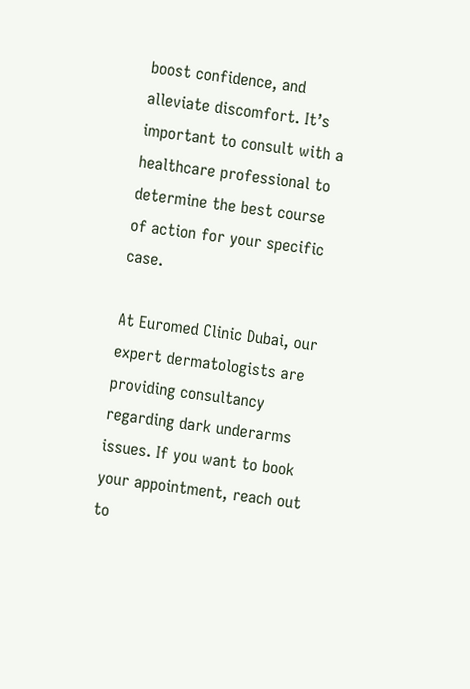boost confidence, and alleviate discomfort. It’s important to consult with a healthcare professional to determine the best course of action for your specific case.

At Euromed Clinic Dubai, our expert dermatologists are providing consultancy regarding dark underarms issues. If you want to book your appointment, reach out to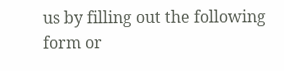us by filling out the following form or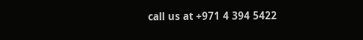call us at +971 4 394 5422